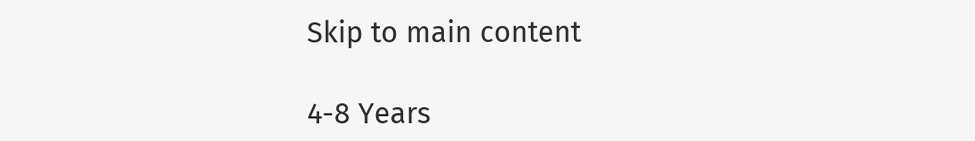Skip to main content

4-8 Years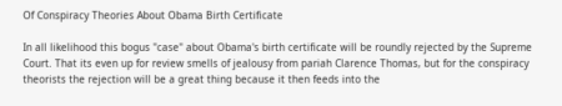Of Conspiracy Theories About Obama Birth Certificate

In all likelihood this bogus "case" about Obama's birth certificate will be roundly rejected by the Supreme Court. That its even up for review smells of jealousy from pariah Clarence Thomas, but for the conspiracy theorists the rejection will be a great thing because it then feeds into the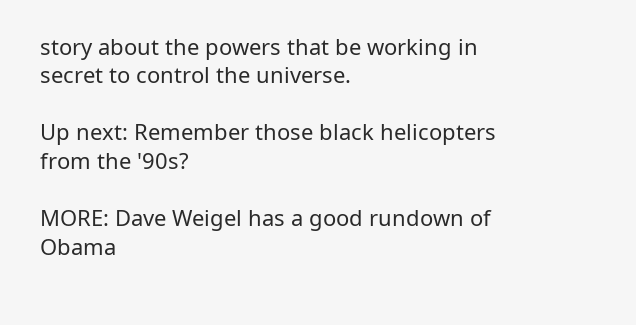story about the powers that be working in secret to control the universe.

Up next: Remember those black helicopters from the '90s?

MORE: Dave Weigel has a good rundown of Obama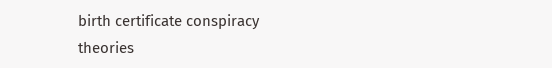birth certificate conspiracy theories